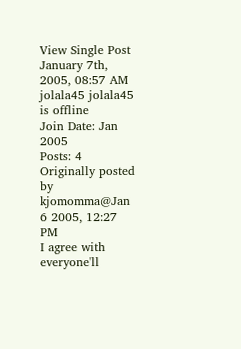View Single Post
January 7th, 2005, 08:57 AM
jolala45 jolala45 is offline
Join Date: Jan 2005
Posts: 4
Originally posted by kjomomma@Jan 6 2005, 12:27 PM
I agree with everyone'll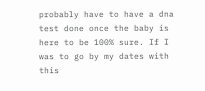probably have to have a dna test done once the baby is here to be 100% sure. If I was to go by my dates with this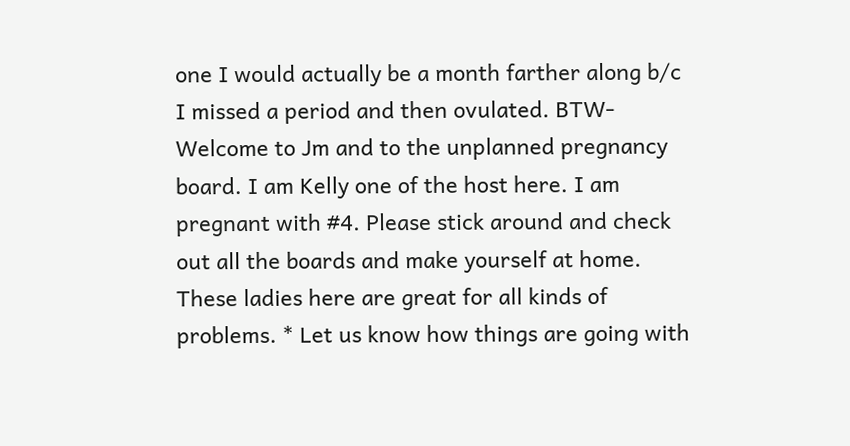one I would actually be a month farther along b/c I missed a period and then ovulated. BTW- Welcome to Jm and to the unplanned pregnancy board. I am Kelly one of the host here. I am pregnant with #4. Please stick around and check out all the boards and make yourself at home. These ladies here are great for all kinds of problems. * Let us know how things are going with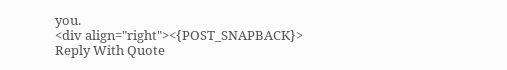you.
<div align="right"><{POST_SNAPBACK}>
Reply With Quote